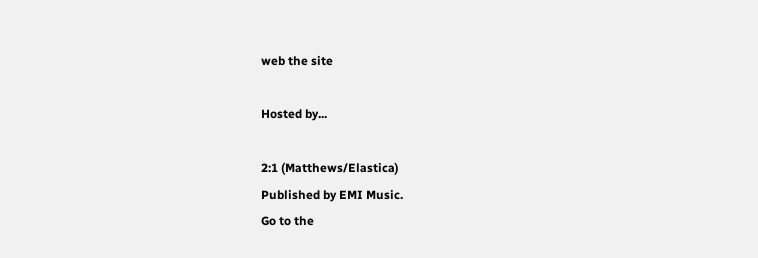web the site

Hosted by...

2:1 (Matthews/Elastica)
Published by EMI Music.
Go to the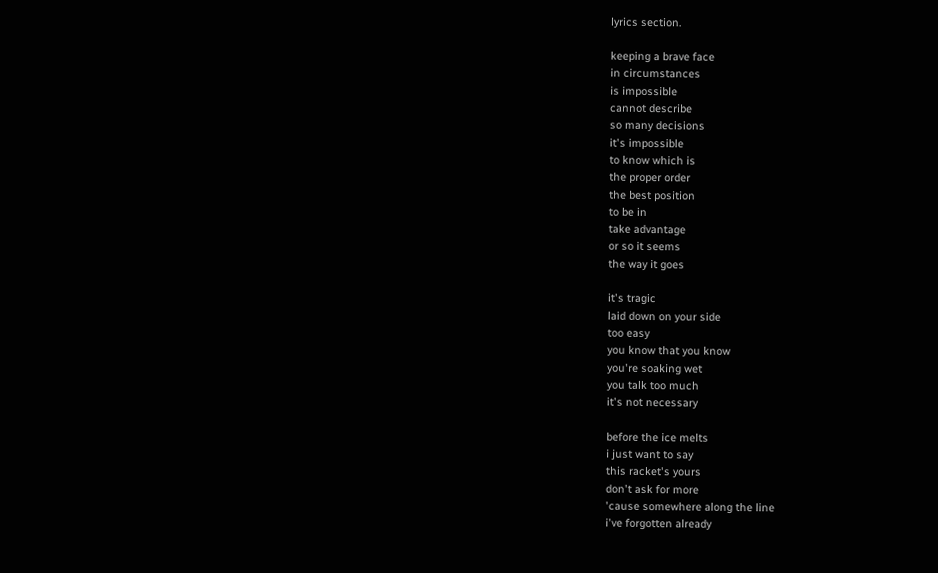lyrics section.

keeping a brave face
in circumstances
is impossible
cannot describe
so many decisions
it's impossible
to know which is
the proper order
the best position
to be in
take advantage
or so it seems
the way it goes

it's tragic
laid down on your side
too easy
you know that you know
you're soaking wet
you talk too much
it's not necessary

before the ice melts
i just want to say
this racket's yours
don't ask for more
'cause somewhere along the line
i've forgotten already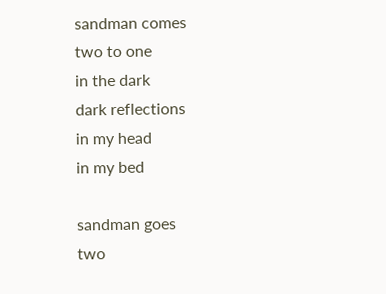sandman comes
two to one
in the dark
dark reflections
in my head
in my bed

sandman goes
two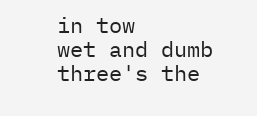in tow
wet and dumb
three's the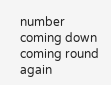number
coming down
coming round again